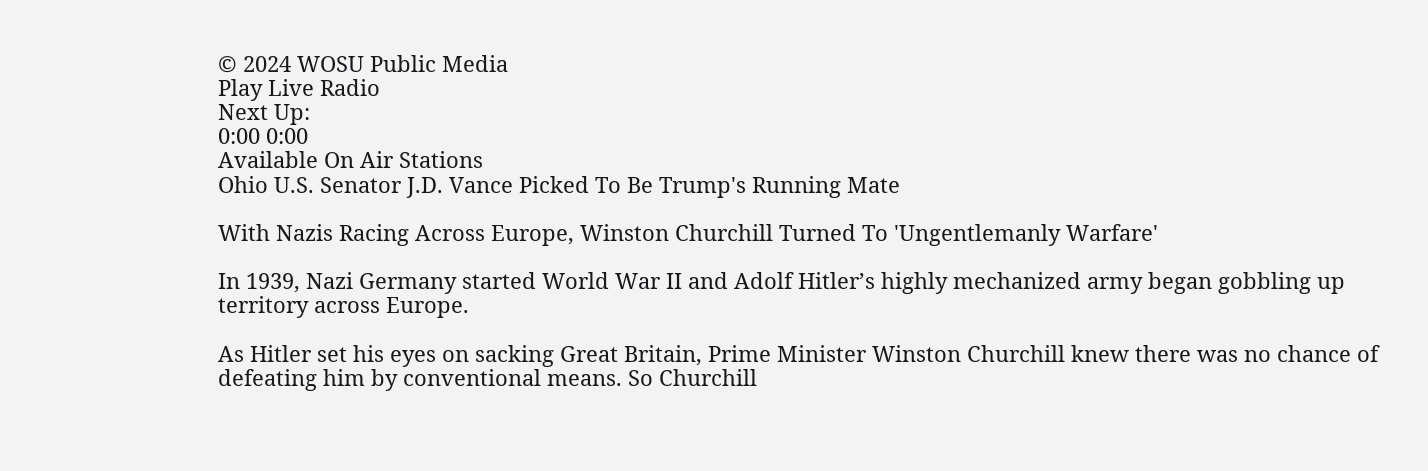© 2024 WOSU Public Media
Play Live Radio
Next Up:
0:00 0:00
Available On Air Stations
Ohio U.S. Senator J.D. Vance Picked To Be Trump's Running Mate

With Nazis Racing Across Europe, Winston Churchill Turned To 'Ungentlemanly Warfare'

In 1939, Nazi Germany started World War II and Adolf Hitler’s highly mechanized army began gobbling up territory across Europe.

As Hitler set his eyes on sacking Great Britain, Prime Minister Winston Churchill knew there was no chance of defeating him by conventional means. So Churchill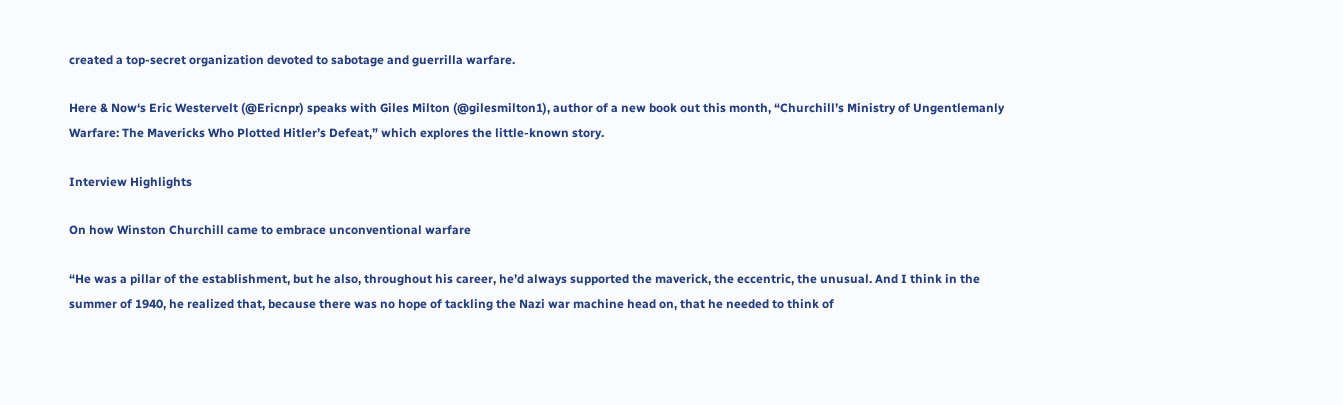created a top-secret organization devoted to sabotage and guerrilla warfare.

Here & Now‘s Eric Westervelt (@Ericnpr) speaks with Giles Milton (@gilesmilton1), author of a new book out this month, “Churchill’s Ministry of Ungentlemanly Warfare: The Mavericks Who Plotted Hitler’s Defeat,” which explores the little-known story.

Interview Highlights

On how Winston Churchill came to embrace unconventional warfare

“He was a pillar of the establishment, but he also, throughout his career, he’d always supported the maverick, the eccentric, the unusual. And I think in the summer of 1940, he realized that, because there was no hope of tackling the Nazi war machine head on, that he needed to think of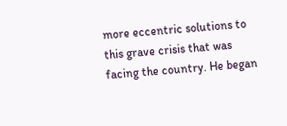more eccentric solutions to this grave crisis that was facing the country. He began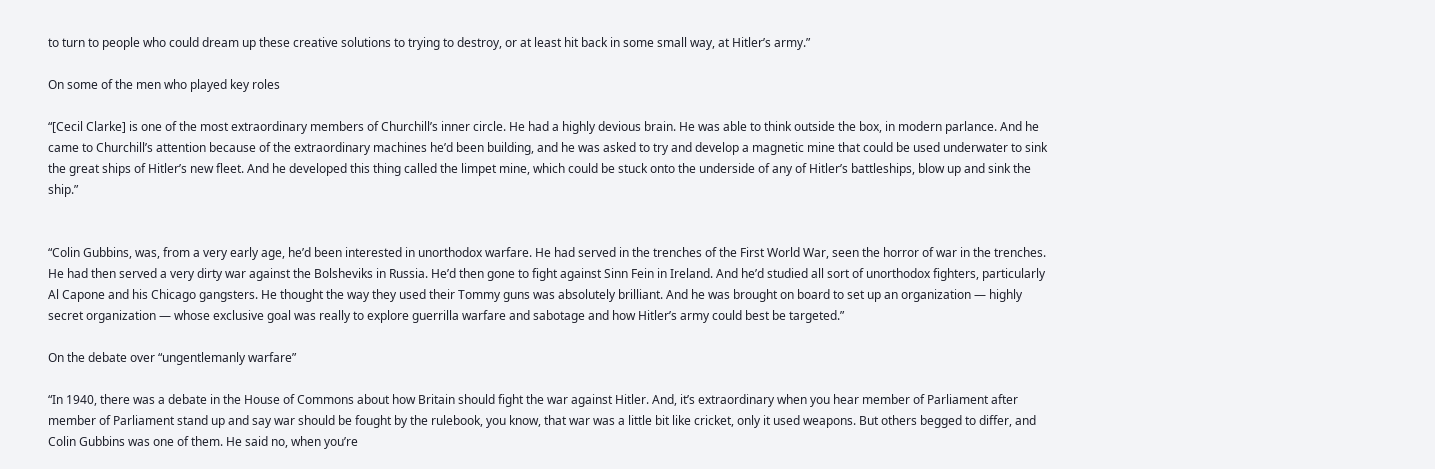to turn to people who could dream up these creative solutions to trying to destroy, or at least hit back in some small way, at Hitler’s army.”

On some of the men who played key roles

“[Cecil Clarke] is one of the most extraordinary members of Churchill’s inner circle. He had a highly devious brain. He was able to think outside the box, in modern parlance. And he came to Churchill’s attention because of the extraordinary machines he’d been building, and he was asked to try and develop a magnetic mine that could be used underwater to sink the great ships of Hitler’s new fleet. And he developed this thing called the limpet mine, which could be stuck onto the underside of any of Hitler’s battleships, blow up and sink the ship.”


“Colin Gubbins, was, from a very early age, he’d been interested in unorthodox warfare. He had served in the trenches of the First World War, seen the horror of war in the trenches. He had then served a very dirty war against the Bolsheviks in Russia. He’d then gone to fight against Sinn Fein in Ireland. And he’d studied all sort of unorthodox fighters, particularly Al Capone and his Chicago gangsters. He thought the way they used their Tommy guns was absolutely brilliant. And he was brought on board to set up an organization — highly secret organization — whose exclusive goal was really to explore guerrilla warfare and sabotage and how Hitler’s army could best be targeted.”

On the debate over “ungentlemanly warfare”

“In 1940, there was a debate in the House of Commons about how Britain should fight the war against Hitler. And, it’s extraordinary when you hear member of Parliament after member of Parliament stand up and say war should be fought by the rulebook, you know, that war was a little bit like cricket, only it used weapons. But others begged to differ, and Colin Gubbins was one of them. He said no, when you’re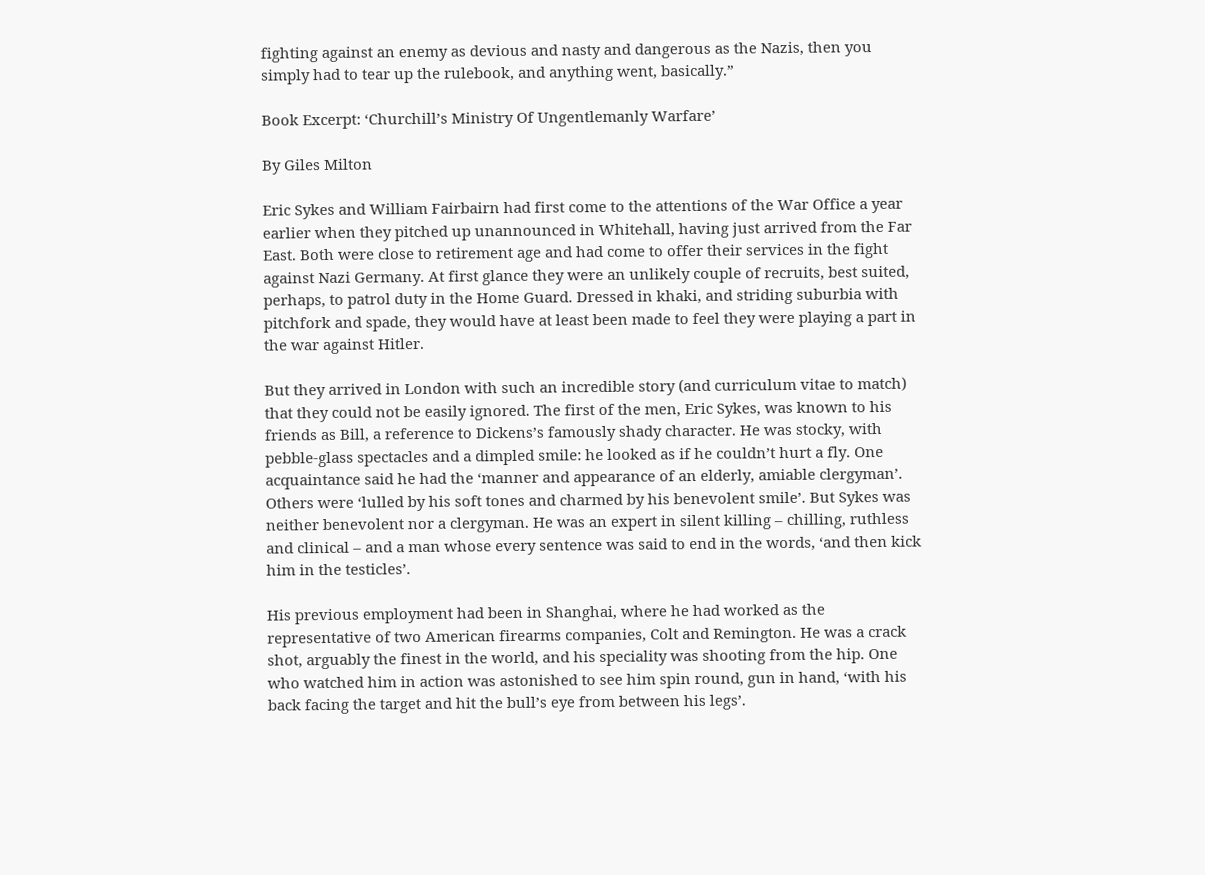fighting against an enemy as devious and nasty and dangerous as the Nazis, then you simply had to tear up the rulebook, and anything went, basically.”

Book Excerpt: ‘Churchill’s Ministry Of Ungentlemanly Warfare’

By Giles Milton

Eric Sykes and William Fairbairn had first come to the attentions of the War Office a year earlier when they pitched up unannounced in Whitehall, having just arrived from the Far East. Both were close to retirement age and had come to offer their services in the fight against Nazi Germany. At first glance they were an unlikely couple of recruits, best suited, perhaps, to patrol duty in the Home Guard. Dressed in khaki, and striding suburbia with pitchfork and spade, they would have at least been made to feel they were playing a part in the war against Hitler.

But they arrived in London with such an incredible story (and curriculum vitae to match) that they could not be easily ignored. The first of the men, Eric Sykes, was known to his friends as Bill, a reference to Dickens’s famously shady character. He was stocky, with pebble-glass spectacles and a dimpled smile: he looked as if he couldn’t hurt a fly. One acquaintance said he had the ‘manner and appearance of an elderly, amiable clergyman’. Others were ‘lulled by his soft tones and charmed by his benevolent smile’. But Sykes was neither benevolent nor a clergyman. He was an expert in silent killing – chilling, ruthless and clinical – and a man whose every sentence was said to end in the words, ‘and then kick him in the testicles’.

His previous employment had been in Shanghai, where he had worked as the representative of two American firearms companies, Colt and Remington. He was a crack shot, arguably the finest in the world, and his speciality was shooting from the hip. One who watched him in action was astonished to see him spin round, gun in hand, ‘with his back facing the target and hit the bull’s eye from between his legs’.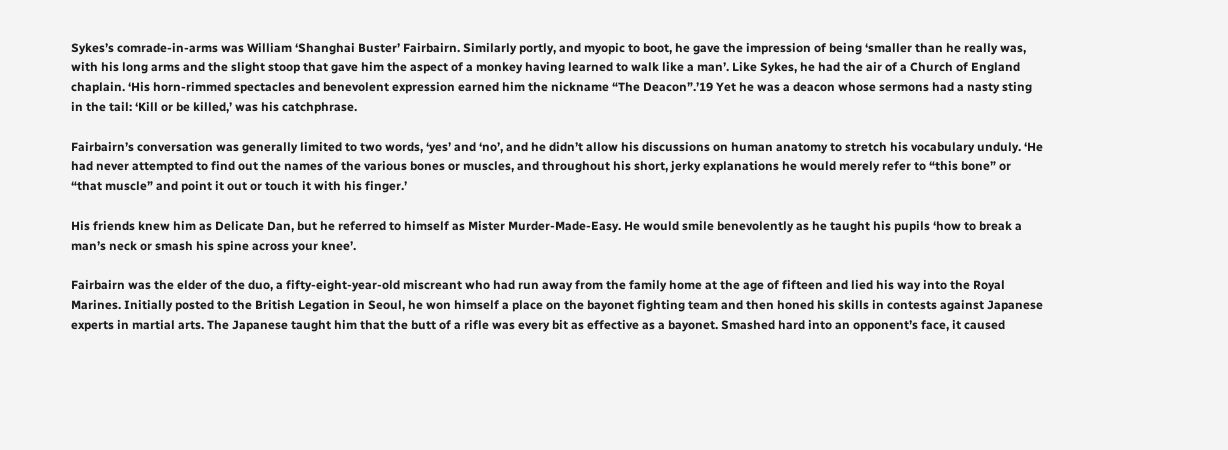Sykes’s comrade-in-arms was William ‘Shanghai Buster’ Fairbairn. Similarly portly, and myopic to boot, he gave the impression of being ‘smaller than he really was, with his long arms and the slight stoop that gave him the aspect of a monkey having learned to walk like a man’. Like Sykes, he had the air of a Church of England chaplain. ‘His horn-rimmed spectacles and benevolent expression earned him the nickname “The Deacon”.’19 Yet he was a deacon whose sermons had a nasty sting in the tail: ‘Kill or be killed,’ was his catchphrase.

Fairbairn’s conversation was generally limited to two words, ‘yes’ and ‘no’, and he didn’t allow his discussions on human anatomy to stretch his vocabulary unduly. ‘He had never attempted to find out the names of the various bones or muscles, and throughout his short, jerky explanations he would merely refer to “this bone” or “that muscle” and point it out or touch it with his finger.’

His friends knew him as Delicate Dan, but he referred to himself as Mister Murder-Made-Easy. He would smile benevolently as he taught his pupils ‘how to break a man’s neck or smash his spine across your knee’.

Fairbairn was the elder of the duo, a fifty-eight-year-old miscreant who had run away from the family home at the age of fifteen and lied his way into the Royal Marines. Initially posted to the British Legation in Seoul, he won himself a place on the bayonet fighting team and then honed his skills in contests against Japanese experts in martial arts. The Japanese taught him that the butt of a rifle was every bit as effective as a bayonet. Smashed hard into an opponent’s face, it caused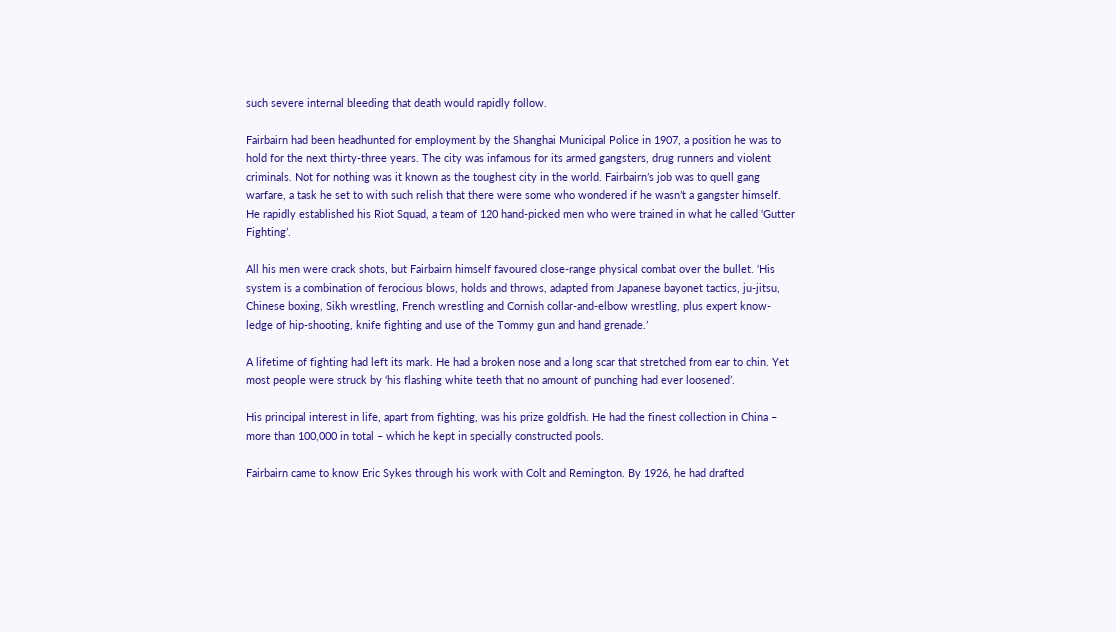such severe internal bleeding that death would rapidly follow.

Fairbairn had been headhunted for employment by the Shanghai Municipal Police in 1907, a position he was to hold for the next thirty-three years. The city was infamous for its armed gangsters, drug runners and violent criminals. Not for nothing was it known as the toughest city in the world. Fairbairn’s job was to quell gang warfare, a task he set to with such relish that there were some who wondered if he wasn’t a gangster himself. He rapidly established his Riot Squad, a team of 120 hand-picked men who were trained in what he called ‘Gutter Fighting’.

All his men were crack shots, but Fairbairn himself favoured close-range physical combat over the bullet. ‘His system is a combination of ferocious blows, holds and throws, adapted from Japanese bayonet tactics, ju-jitsu, Chinese boxing, Sikh wrestling, French wrestling and Cornish collar-and-elbow wrestling, plus expert know- ledge of hip-shooting, knife fighting and use of the Tommy gun and hand grenade.’

A lifetime of fighting had left its mark. He had a broken nose and a long scar that stretched from ear to chin. Yet most people were struck by ‘his flashing white teeth that no amount of punching had ever loosened’.

His principal interest in life, apart from fighting, was his prize goldfish. He had the finest collection in China – more than 100,000 in total – which he kept in specially constructed pools.

Fairbairn came to know Eric Sykes through his work with Colt and Remington. By 1926, he had drafted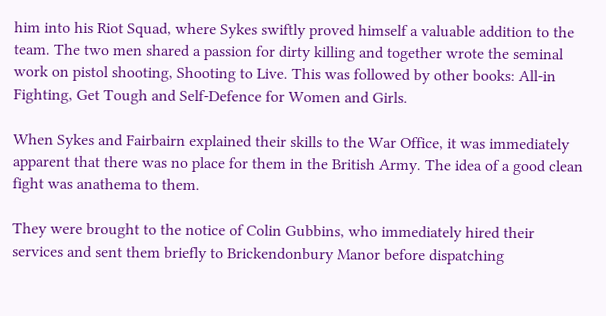him into his Riot Squad, where Sykes swiftly proved himself a valuable addition to the team. The two men shared a passion for dirty killing and together wrote the seminal work on pistol shooting, Shooting to Live. This was followed by other books: All-in Fighting, Get Tough and Self-Defence for Women and Girls.

When Sykes and Fairbairn explained their skills to the War Office, it was immediately apparent that there was no place for them in the British Army. The idea of a good clean fight was anathema to them.

They were brought to the notice of Colin Gubbins, who immediately hired their services and sent them briefly to Brickendonbury Manor before dispatching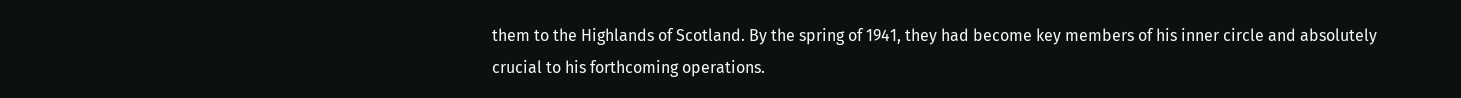them to the Highlands of Scotland. By the spring of 1941, they had become key members of his inner circle and absolutely crucial to his forthcoming operations.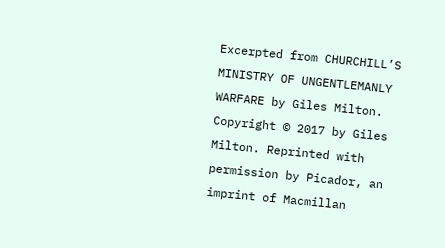Excerpted from CHURCHILL’S MINISTRY OF UNGENTLEMANLY WARFARE by Giles Milton. Copyright © 2017 by Giles Milton. Reprinted with permission by Picador, an imprint of Macmillan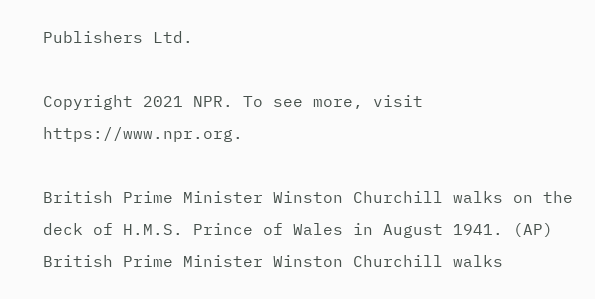Publishers Ltd.

Copyright 2021 NPR. To see more, visit https://www.npr.org.

British Prime Minister Winston Churchill walks on the deck of H.M.S. Prince of Wales in August 1941. (AP)
British Prime Minister Winston Churchill walks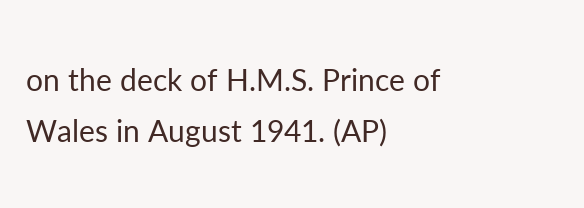on the deck of H.M.S. Prince of Wales in August 1941. (AP)